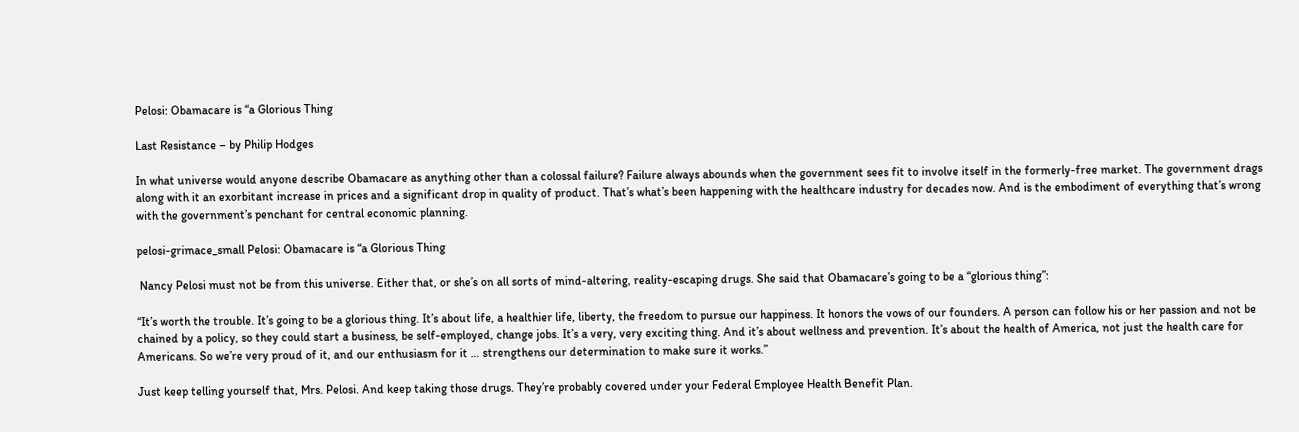Pelosi: Obamacare is “a Glorious Thing

Last Resistance – by Philip Hodges

In what universe would anyone describe Obamacare as anything other than a colossal failure? Failure always abounds when the government sees fit to involve itself in the formerly-free market. The government drags along with it an exorbitant increase in prices and a significant drop in quality of product. That’s what’s been happening with the healthcare industry for decades now. And is the embodiment of everything that’s wrong with the government’s penchant for central economic planning.

pelosi-grimace_small Pelosi: Obamacare is “a Glorious Thing

 Nancy Pelosi must not be from this universe. Either that, or she’s on all sorts of mind-altering, reality-escaping drugs. She said that Obamacare’s going to be a “glorious thing”:

“It’s worth the trouble. It’s going to be a glorious thing. It’s about life, a healthier life, liberty, the freedom to pursue our happiness. It honors the vows of our founders. A person can follow his or her passion and not be chained by a policy, so they could start a business, be self-employed, change jobs. It’s a very, very exciting thing. And it’s about wellness and prevention. It’s about the health of America, not just the health care for Americans. So we’re very proud of it, and our enthusiasm for it … strengthens our determination to make sure it works.”

Just keep telling yourself that, Mrs. Pelosi. And keep taking those drugs. They’re probably covered under your Federal Employee Health Benefit Plan.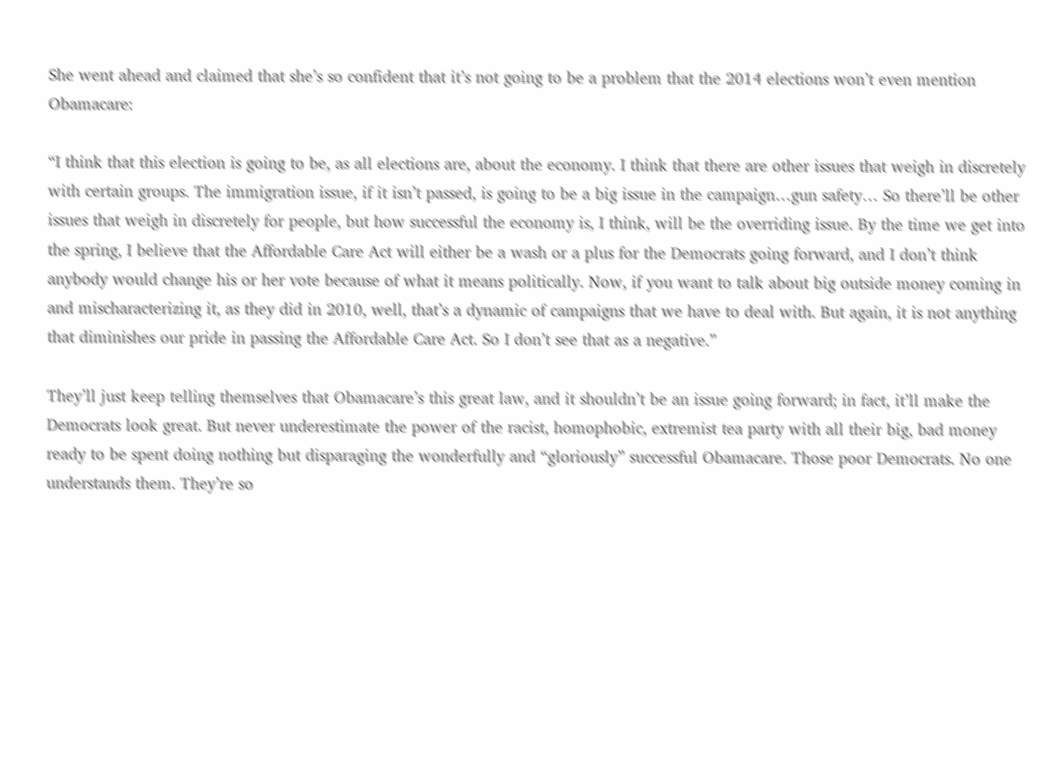She went ahead and claimed that she’s so confident that it’s not going to be a problem that the 2014 elections won’t even mention Obamacare:

“I think that this election is going to be, as all elections are, about the economy. I think that there are other issues that weigh in discretely with certain groups. The immigration issue, if it isn’t passed, is going to be a big issue in the campaign…gun safety… So there’ll be other issues that weigh in discretely for people, but how successful the economy is, I think, will be the overriding issue. By the time we get into the spring, I believe that the Affordable Care Act will either be a wash or a plus for the Democrats going forward, and I don’t think anybody would change his or her vote because of what it means politically. Now, if you want to talk about big outside money coming in and mischaracterizing it, as they did in 2010, well, that’s a dynamic of campaigns that we have to deal with. But again, it is not anything that diminishes our pride in passing the Affordable Care Act. So I don’t see that as a negative.”

They’ll just keep telling themselves that Obamacare’s this great law, and it shouldn’t be an issue going forward; in fact, it’ll make the Democrats look great. But never underestimate the power of the racist, homophobic, extremist tea party with all their big, bad money ready to be spent doing nothing but disparaging the wonderfully and “gloriously” successful Obamacare. Those poor Democrats. No one understands them. They’re so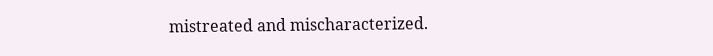mistreated and mischaracterized.